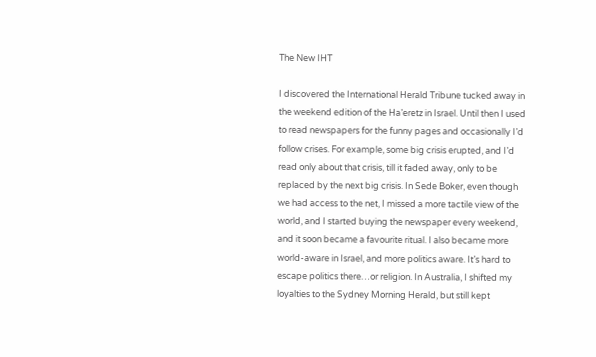The New IHT

I discovered the International Herald Tribune tucked away in the weekend edition of the Ha’eretz in Israel. Until then I used to read newspapers for the funny pages and occasionally I’d follow crises. For example, some big crisis erupted, and I’d read only about that crisis, till it faded away, only to be replaced by the next big crisis. In Sede Boker, even though we had access to the net, I missed a more tactile view of the world, and I started buying the newspaper every weekend, and it soon became a favourite ritual. I also became more world-aware in Israel, and more politics aware. It’s hard to escape politics there…or religion. In Australia, I shifted my loyalties to the Sydney Morning Herald, but still kept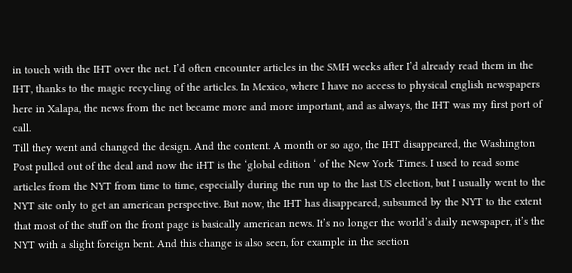in touch with the IHT over the net. I’d often encounter articles in the SMH weeks after I’d already read them in the IHT, thanks to the magic recycling of the articles. In Mexico, where I have no access to physical english newspapers here in Xalapa, the news from the net became more and more important, and as always, the IHT was my first port of call.
Till they went and changed the design. And the content. A month or so ago, the IHT disappeared, the Washington Post pulled out of the deal and now the iHT is the ‘global edition ‘ of the New York Times. I used to read some articles from the NYT from time to time, especially during the run up to the last US election, but I usually went to the NYT site only to get an american perspective. But now, the IHT has disappeared, subsumed by the NYT to the extent that most of the stuff on the front page is basically american news. It’s no longer the world’s daily newspaper, it’s the NYT with a slight foreign bent. And this change is also seen, for example in the section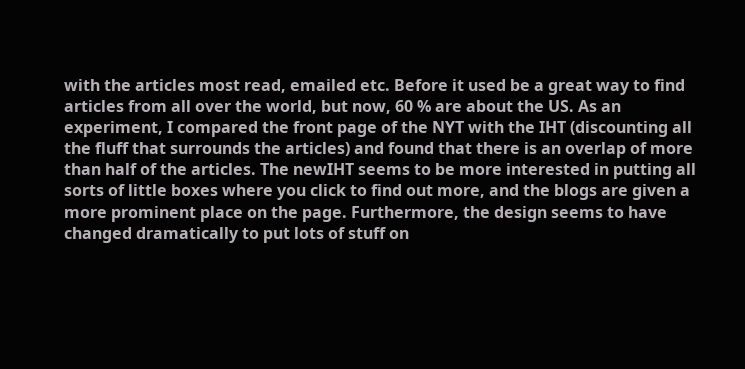with the articles most read, emailed etc. Before it used be a great way to find articles from all over the world, but now, 60 % are about the US. As an experiment, I compared the front page of the NYT with the IHT (discounting all the fluff that surrounds the articles) and found that there is an overlap of more than half of the articles. The newIHT seems to be more interested in putting all sorts of little boxes where you click to find out more, and the blogs are given a more prominent place on the page. Furthermore, the design seems to have changed dramatically to put lots of stuff on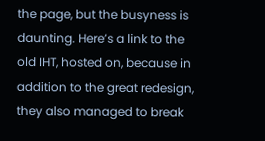the page, but the busyness is daunting. Here’s a link to the old IHT, hosted on, because in addition to the great redesign, they also managed to break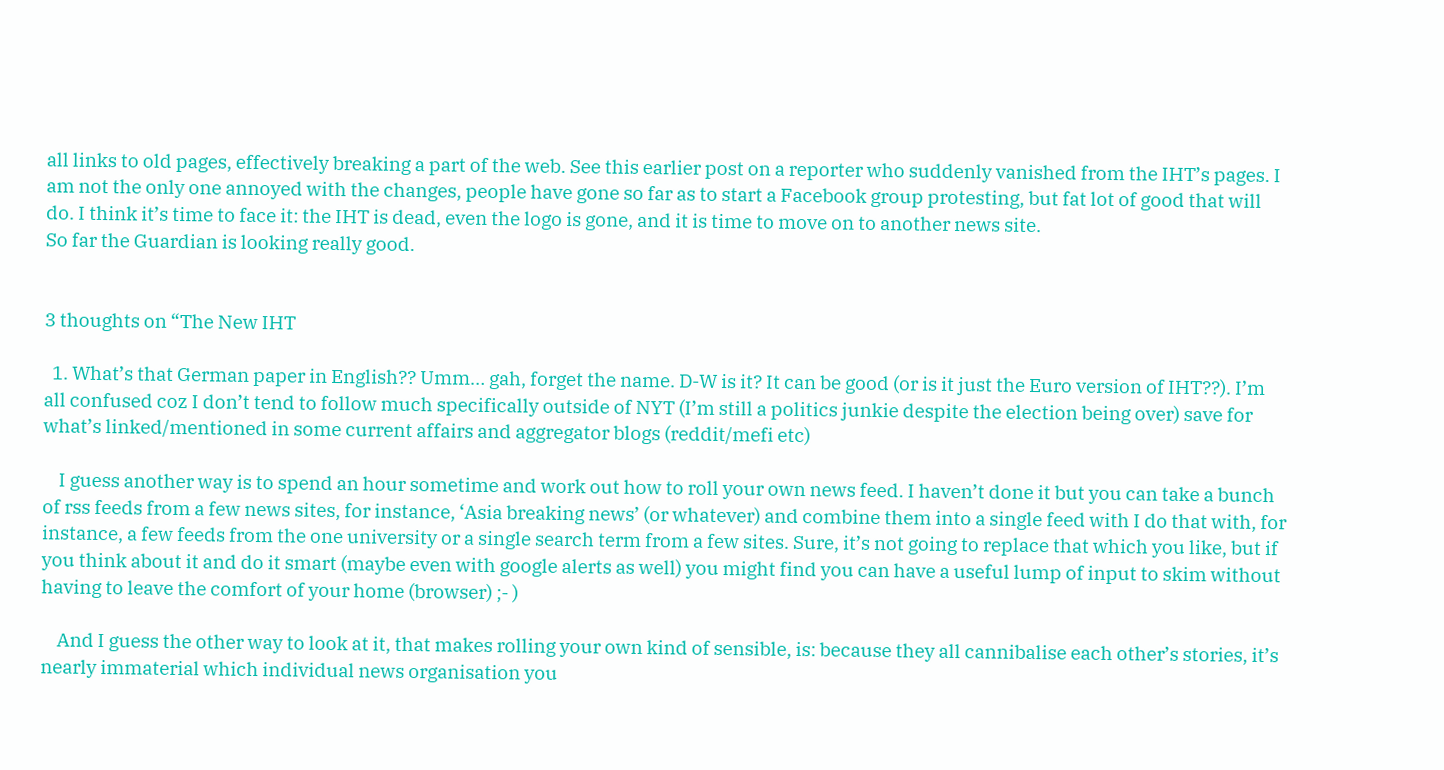all links to old pages, effectively breaking a part of the web. See this earlier post on a reporter who suddenly vanished from the IHT’s pages. I am not the only one annoyed with the changes, people have gone so far as to start a Facebook group protesting, but fat lot of good that will do. I think it’s time to face it: the IHT is dead, even the logo is gone, and it is time to move on to another news site.
So far the Guardian is looking really good.


3 thoughts on “The New IHT

  1. What’s that German paper in English?? Umm… gah, forget the name. D-W is it? It can be good (or is it just the Euro version of IHT??). I’m all confused coz I don’t tend to follow much specifically outside of NYT (I’m still a politics junkie despite the election being over) save for what’s linked/mentioned in some current affairs and aggregator blogs (reddit/mefi etc)

    I guess another way is to spend an hour sometime and work out how to roll your own news feed. I haven’t done it but you can take a bunch of rss feeds from a few news sites, for instance, ‘Asia breaking news’ (or whatever) and combine them into a single feed with I do that with, for instance, a few feeds from the one university or a single search term from a few sites. Sure, it’s not going to replace that which you like, but if you think about it and do it smart (maybe even with google alerts as well) you might find you can have a useful lump of input to skim without having to leave the comfort of your home (browser) ;- )

    And I guess the other way to look at it, that makes rolling your own kind of sensible, is: because they all cannibalise each other’s stories, it’s nearly immaterial which individual news organisation you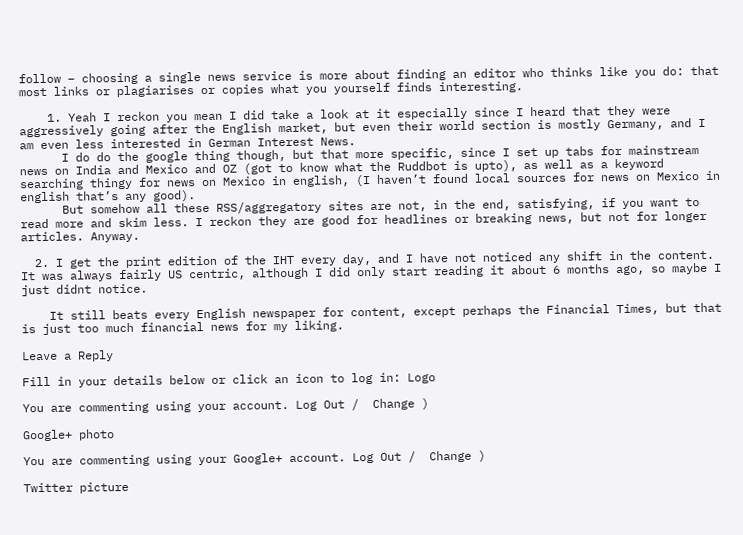follow – choosing a single news service is more about finding an editor who thinks like you do: that most links or plagiarises or copies what you yourself finds interesting.

    1. Yeah I reckon you mean I did take a look at it especially since I heard that they were aggressively going after the English market, but even their world section is mostly Germany, and I am even less interested in German Interest News.
      I do do the google thing though, but that more specific, since I set up tabs for mainstream news on India and Mexico and OZ (got to know what the Ruddbot is upto), as well as a keyword searching thingy for news on Mexico in english, (I haven’t found local sources for news on Mexico in english that’s any good).
      But somehow all these RSS/aggregatory sites are not, in the end, satisfying, if you want to read more and skim less. I reckon they are good for headlines or breaking news, but not for longer articles. Anyway.

  2. I get the print edition of the IHT every day, and I have not noticed any shift in the content. It was always fairly US centric, although I did only start reading it about 6 months ago, so maybe I just didnt notice.

    It still beats every English newspaper for content, except perhaps the Financial Times, but that is just too much financial news for my liking.

Leave a Reply

Fill in your details below or click an icon to log in: Logo

You are commenting using your account. Log Out /  Change )

Google+ photo

You are commenting using your Google+ account. Log Out /  Change )

Twitter picture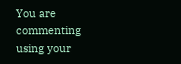You are commenting using your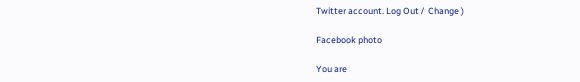Twitter account. Log Out /  Change )

Facebook photo

You are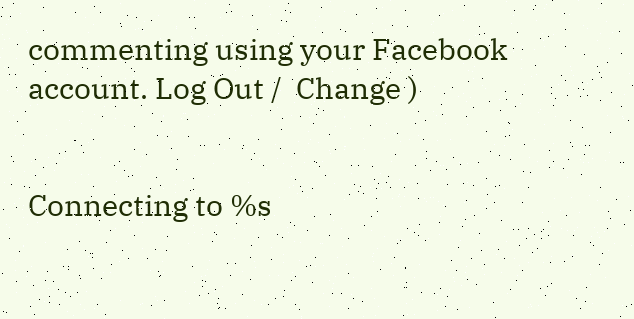commenting using your Facebook account. Log Out /  Change )


Connecting to %s